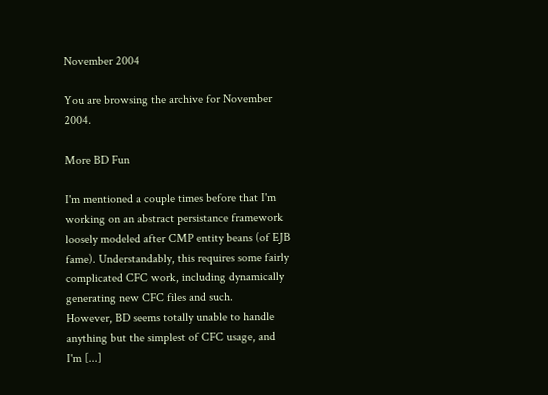November 2004

You are browsing the archive for November 2004.

More BD Fun

I'm mentioned a couple times before that I'm working on an abstract persistance framework loosely modeled after CMP entity beans (of EJB fame). Understandably, this requires some fairly complicated CFC work, including dynamically generating new CFC files and such.
However, BD seems totally unable to handle anything but the simplest of CFC usage, and I'm [...]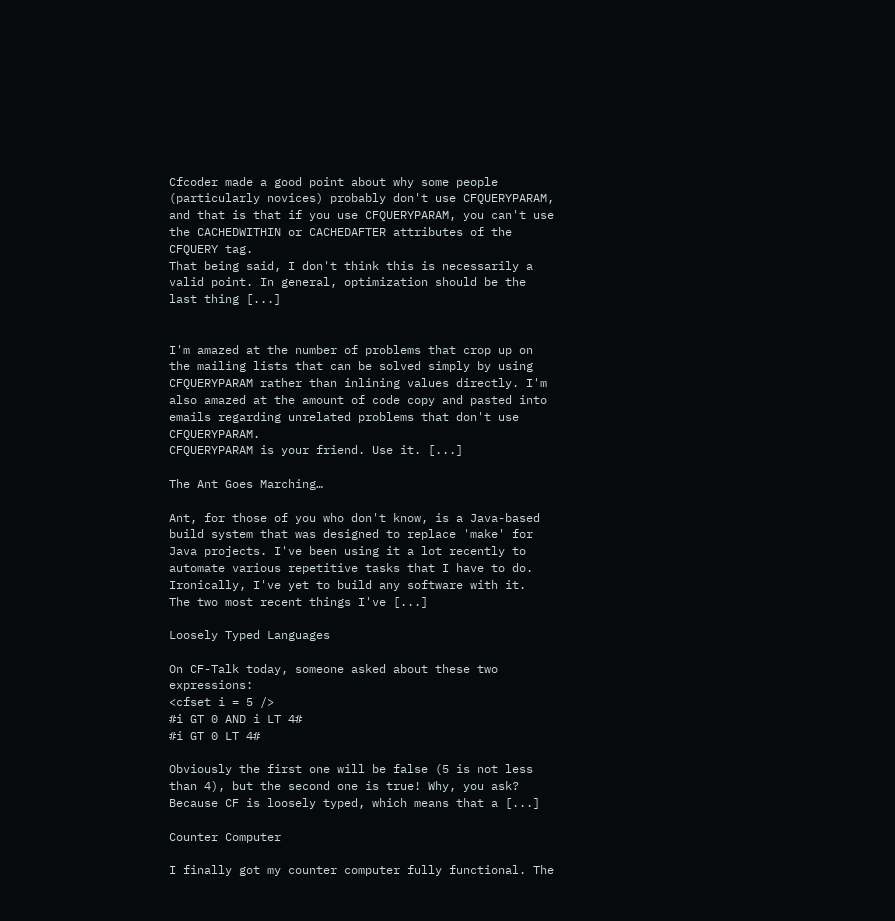Cfcoder made a good point about why some people (particularly novices) probably don't use CFQUERYPARAM, and that is that if you use CFQUERYPARAM, you can't use the CACHEDWITHIN or CACHEDAFTER attributes of the CFQUERY tag.
That being said, I don't think this is necessarily a valid point. In general, optimization should be the last thing [...]


I'm amazed at the number of problems that crop up on the mailing lists that can be solved simply by using CFQUERYPARAM rather than inlining values directly. I'm also amazed at the amount of code copy and pasted into emails regarding unrelated problems that don't use CFQUERYPARAM.
CFQUERYPARAM is your friend. Use it. [...]

The Ant Goes Marching…

Ant, for those of you who don't know, is a Java-based build system that was designed to replace 'make' for Java projects. I've been using it a lot recently to automate various repetitive tasks that I have to do. Ironically, I've yet to build any software with it.
The two most recent things I've [...]

Loosely Typed Languages

On CF-Talk today, someone asked about these two expressions:
<cfset i = 5 />
#i GT 0 AND i LT 4#
#i GT 0 LT 4#

Obviously the first one will be false (5 is not less than 4), but the second one is true! Why, you ask? Because CF is loosely typed, which means that a [...]

Counter Computer

I finally got my counter computer fully functional. The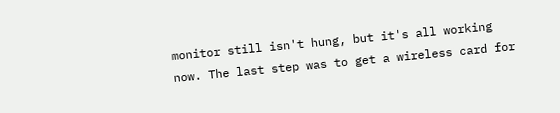monitor still isn't hung, but it's all working now. The last step was to get a wireless card for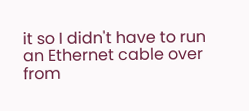it so I didn't have to run an Ethernet cable over from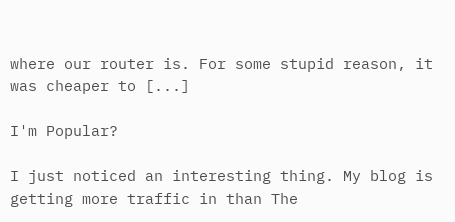where our router is. For some stupid reason, it was cheaper to [...]

I'm Popular?

I just noticed an interesting thing. My blog is getting more traffic in than The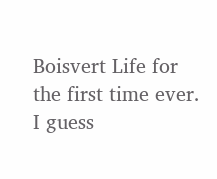Boisvert Life for the first time ever. I guess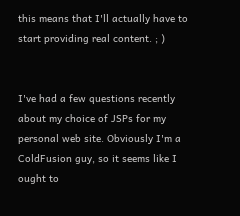this means that I'll actually have to start providing real content. ; )


I've had a few questions recently about my choice of JSPs for my personal web site. Obviously I'm a ColdFusion guy, so it seems like I ought to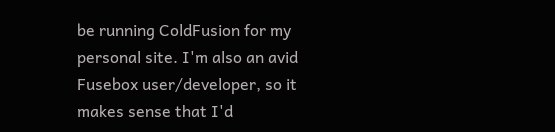be running ColdFusion for my personal site. I'm also an avid Fusebox user/developer, so it makes sense that I'd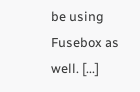be using Fusebox as well. [...]